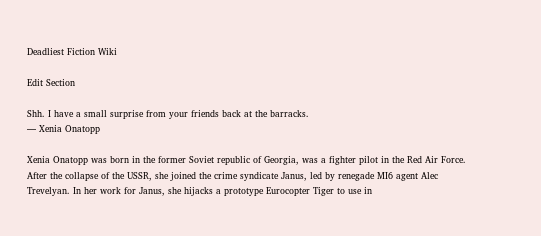Deadliest Fiction Wiki

Edit Section

Shh. I have a small surprise from your friends back at the barracks.
— Xenia Onatopp

Xenia Onatopp was born in the former Soviet republic of Georgia, was a fighter pilot in the Red Air Force. After the collapse of the USSR, she joined the crime syndicate Janus, led by renegade MI6 agent Alec Trevelyan. In her work for Janus, she hijacks a prototype Eurocopter Tiger to use in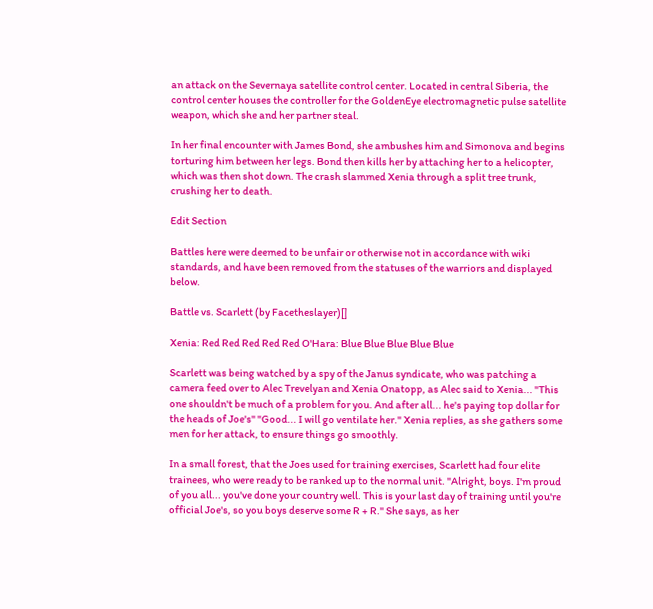an attack on the Severnaya satellite control center. Located in central Siberia, the control center houses the controller for the GoldenEye electromagnetic pulse satellite weapon, which she and her partner steal.

In her final encounter with James Bond, she ambushes him and Simonova and begins torturing him between her legs. Bond then kills her by attaching her to a helicopter, which was then shot down. The crash slammed Xenia through a split tree trunk, crushing her to death.

Edit Section

Battles here were deemed to be unfair or otherwise not in accordance with wiki standards, and have been removed from the statuses of the warriors and displayed below.

Battle vs. Scarlett (by Facetheslayer)[]

Xenia: Red Red Red Red Red O'Hara: Blue Blue Blue Blue Blue

Scarlett was being watched by a spy of the Janus syndicate, who was patching a camera feed over to Alec Trevelyan and Xenia Onatopp, as Alec said to Xenia... "This one shouldn't be much of a problem for you. And after all... he's paying top dollar for the heads of Joe's" "Good... I will go ventilate her." Xenia replies, as she gathers some men for her attack, to ensure things go smoothly.

In a small forest, that the Joes used for training exercises, Scarlett had four elite trainees, who were ready to be ranked up to the normal unit. "Alright, boys. I'm proud of you all... you've done your country well. This is your last day of training until you're official Joe's, so you boys deserve some R + R." She says, as her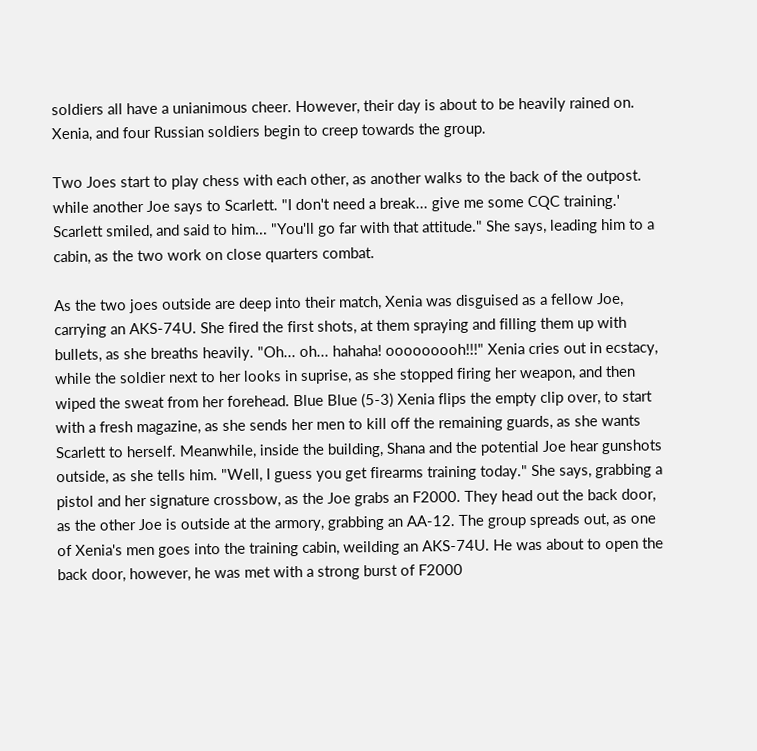soldiers all have a unianimous cheer. However, their day is about to be heavily rained on. Xenia, and four Russian soldiers begin to creep towards the group.

Two Joes start to play chess with each other, as another walks to the back of the outpost. while another Joe says to Scarlett. "I don't need a break... give me some CQC training.' Scarlett smiled, and said to him... "You'll go far with that attitude." She says, leading him to a cabin, as the two work on close quarters combat.

As the two joes outside are deep into their match, Xenia was disguised as a fellow Joe, carrying an AKS-74U. She fired the first shots, at them spraying and filling them up with bullets, as she breaths heavily. "Oh... oh... hahaha! ooooooooh!!!" Xenia cries out in ecstacy, while the soldier next to her looks in suprise, as she stopped firing her weapon, and then wiped the sweat from her forehead. Blue Blue (5-3) Xenia flips the empty clip over, to start with a fresh magazine, as she sends her men to kill off the remaining guards, as she wants Scarlett to herself. Meanwhile, inside the building, Shana and the potential Joe hear gunshots outside, as she tells him. "Well, I guess you get firearms training today." She says, grabbing a pistol and her signature crossbow, as the Joe grabs an F2000. They head out the back door, as the other Joe is outside at the armory, grabbing an AA-12. The group spreads out, as one of Xenia's men goes into the training cabin, weilding an AKS-74U. He was about to open the back door, however, he was met with a strong burst of F2000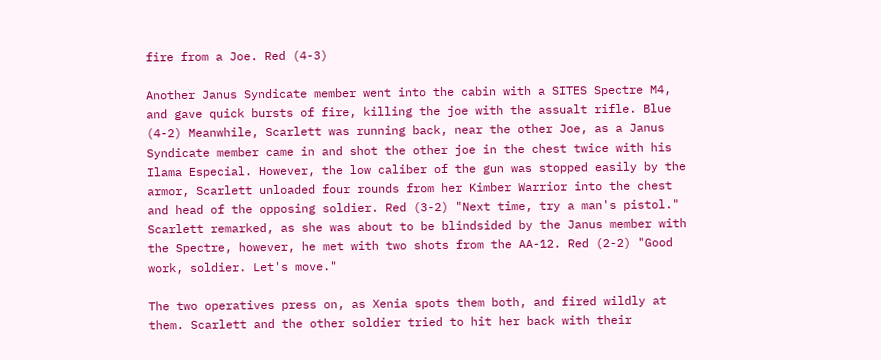fire from a Joe. Red (4-3)

Another Janus Syndicate member went into the cabin with a SITES Spectre M4, and gave quick bursts of fire, killing the joe with the assualt rifle. Blue (4-2) Meanwhile, Scarlett was running back, near the other Joe, as a Janus Syndicate member came in and shot the other joe in the chest twice with his Ilama Especial. However, the low caliber of the gun was stopped easily by the armor, Scarlett unloaded four rounds from her Kimber Warrior into the chest and head of the opposing soldier. Red (3-2) "Next time, try a man's pistol." Scarlett remarked, as she was about to be blindsided by the Janus member with the Spectre, however, he met with two shots from the AA-12. Red (2-2) "Good work, soldier. Let's move."

The two operatives press on, as Xenia spots them both, and fired wildly at them. Scarlett and the other soldier tried to hit her back with their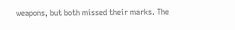weapons, but both missed their marks. The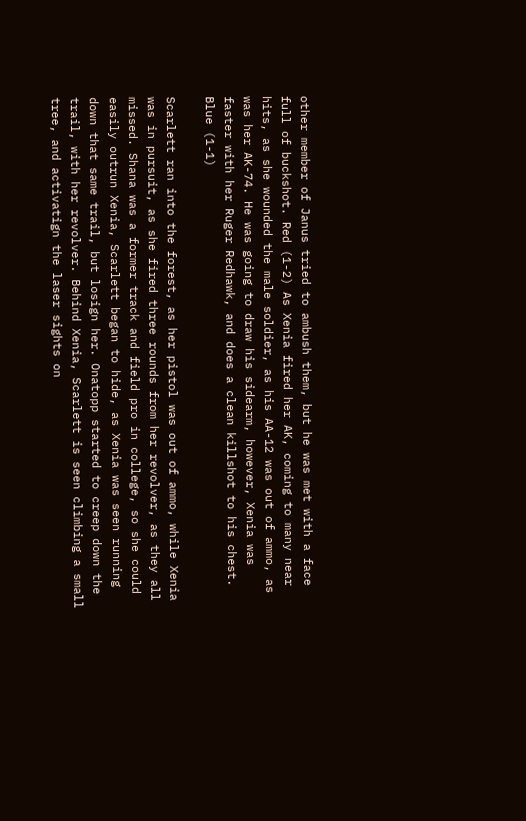other member of Janus tried to ambush them, but he was met with a face full of buckshot. Red (1-2) As Xenia fired her AK, coming to many near hits, as she wounded the male soldier, as his AA-12 was out of ammo, as was her AK-74. He was going to draw his sidearm, however, Xenia was faster with her Ruger Redhawk, and does a clean killshot to his chest. Blue (1-1)

Scarlett ran into the forest, as her pistol was out of ammo, while Xenia was in pursuit, as she fired three rounds from her revolver, as they all missed. Shana was a former track and field pro in college, so she could easily outrun Xenia, Scarlett began to hide, as Xenia was seen running down that same trail, but losign her. Onatopp started to creep down the trail, with her revolver. Behind Xenia, Scarlett is seen climbing a small tree, and activatign the laser sights on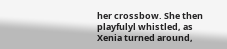her crossbow. She then playfulyl whistled, as Xenia turned around,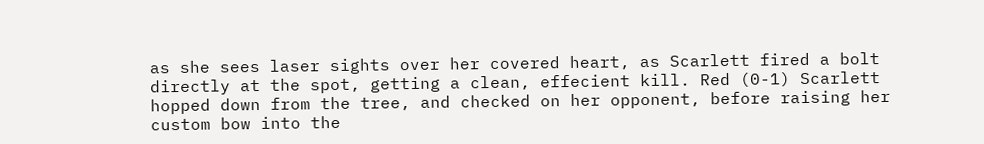as she sees laser sights over her covered heart, as Scarlett fired a bolt directly at the spot, getting a clean, effecient kill. Red (0-1) Scarlett hopped down from the tree, and checked on her opponent, before raising her custom bow into the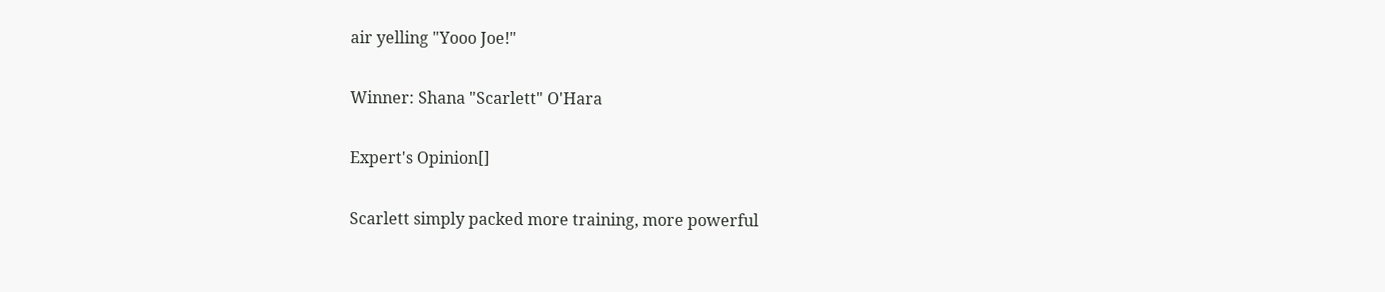air yelling "Yooo Joe!"

Winner: Shana "Scarlett" O'Hara

Expert's Opinion[]

Scarlett simply packed more training, more powerful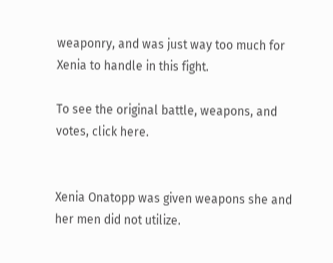weaponry, and was just way too much for Xenia to handle in this fight.

To see the original battle, weapons, and votes, click here.


Xenia Onatopp was given weapons she and her men did not utilize.